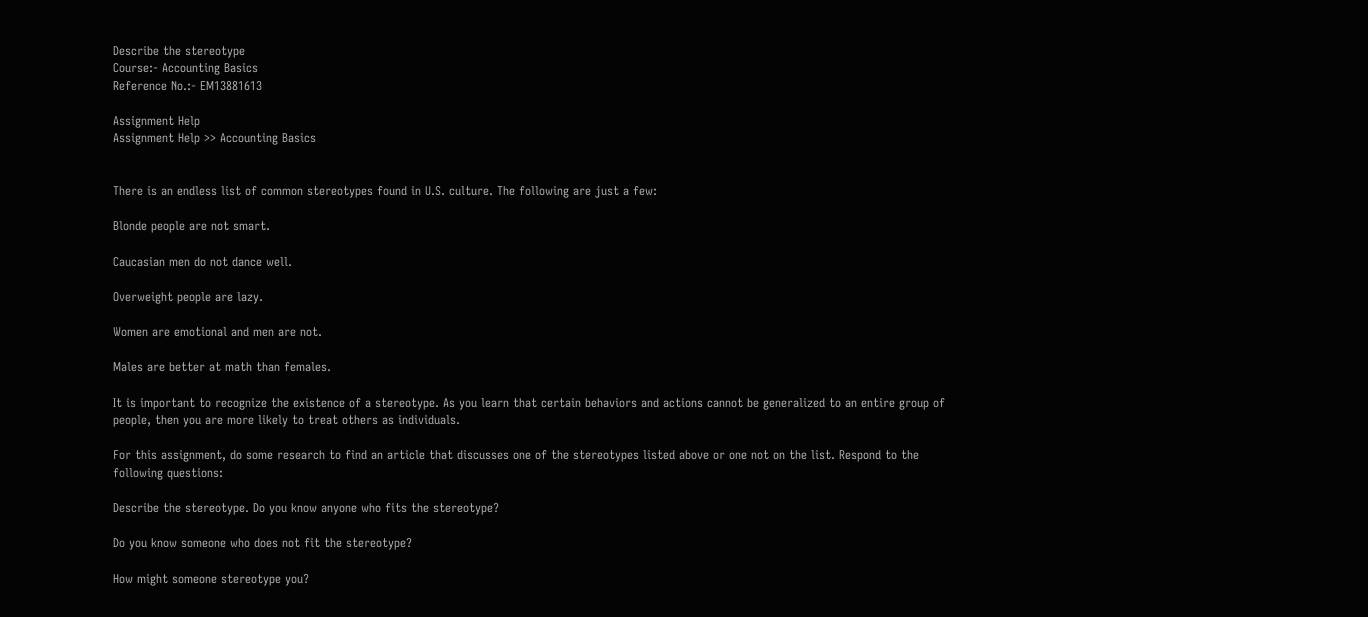Describe the stereotype
Course:- Accounting Basics
Reference No.:- EM13881613

Assignment Help
Assignment Help >> Accounting Basics


There is an endless list of common stereotypes found in U.S. culture. The following are just a few:

Blonde people are not smart.

Caucasian men do not dance well.

Overweight people are lazy.

Women are emotional and men are not.

Males are better at math than females.

It is important to recognize the existence of a stereotype. As you learn that certain behaviors and actions cannot be generalized to an entire group of people, then you are more likely to treat others as individuals.

For this assignment, do some research to find an article that discusses one of the stereotypes listed above or one not on the list. Respond to the following questions:

Describe the stereotype. Do you know anyone who fits the stereotype?

Do you know someone who does not fit the stereotype?

How might someone stereotype you?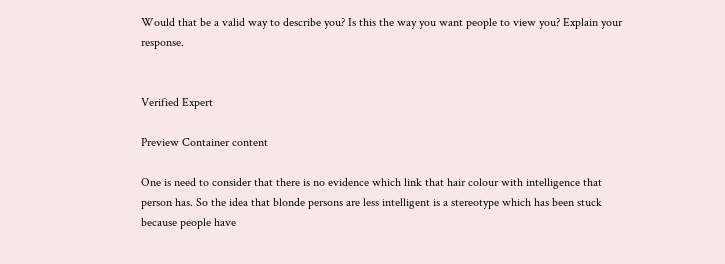Would that be a valid way to describe you? Is this the way you want people to view you? Explain your response.


Verified Expert

Preview Container content

One is need to consider that there is no evidence which link that hair colour with intelligence that person has. So the idea that blonde persons are less intelligent is a stereotype which has been stuck because people have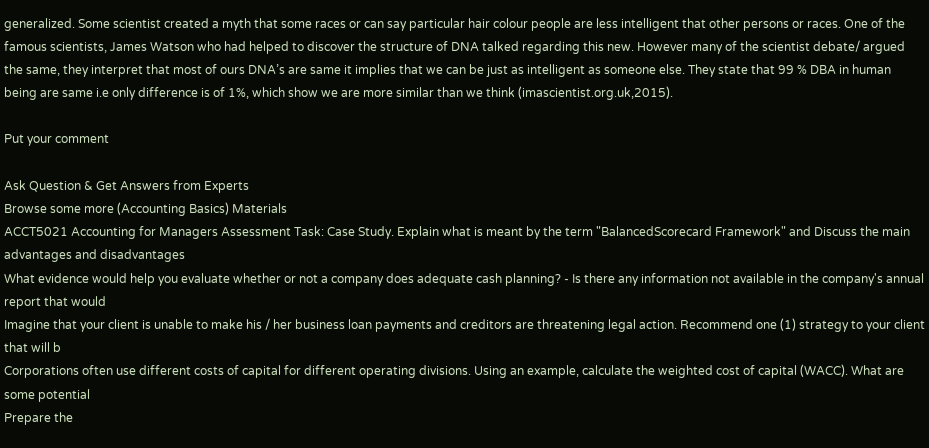generalized. Some scientist created a myth that some races or can say particular hair colour people are less intelligent that other persons or races. One of the famous scientists, James Watson who had helped to discover the structure of DNA talked regarding this new. However many of the scientist debate/ argued the same, they interpret that most of ours DNA’s are same it implies that we can be just as intelligent as someone else. They state that 99 % DBA in human being are same i.e only difference is of 1%, which show we are more similar than we think (imascientist.org.uk,2015).

Put your comment

Ask Question & Get Answers from Experts
Browse some more (Accounting Basics) Materials
ACCT5021 Accounting for Managers Assessment Task: Case Study. Explain what is meant by the term "BalancedScorecard Framework" and Discuss the main advantages and disadvantages
What evidence would help you evaluate whether or not a company does adequate cash planning? - Is there any information not available in the company's annual report that would
Imagine that your client is unable to make his / her business loan payments and creditors are threatening legal action. Recommend one (1) strategy to your client that will b
Corporations often use different costs of capital for different operating divisions. Using an example, calculate the weighted cost of capital (WACC). What are some potential
Prepare the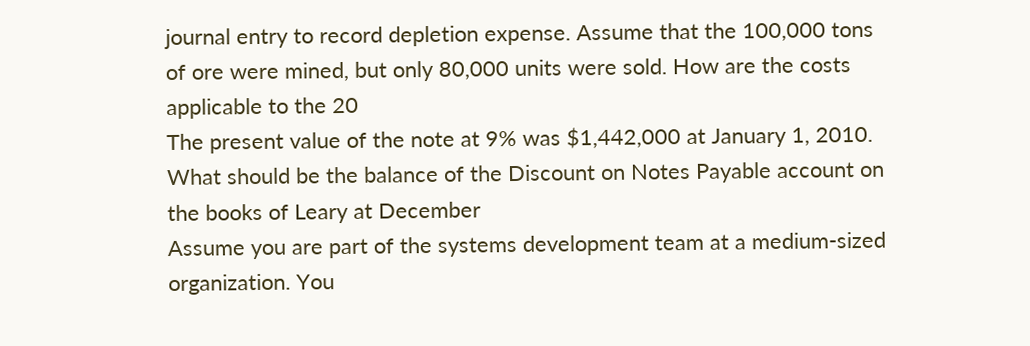journal entry to record depletion expense. Assume that the 100,000 tons of ore were mined, but only 80,000 units were sold. How are the costs applicable to the 20
The present value of the note at 9% was $1,442,000 at January 1, 2010. What should be the balance of the Discount on Notes Payable account on the books of Leary at December
Assume you are part of the systems development team at a medium-sized organization. You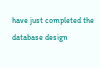have just completed the database design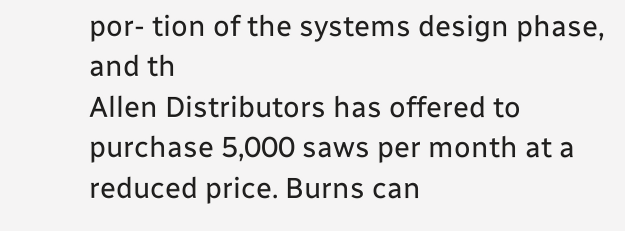por- tion of the systems design phase, and th
Allen Distributors has offered to purchase 5,000 saws per month at a reduced price. Burns can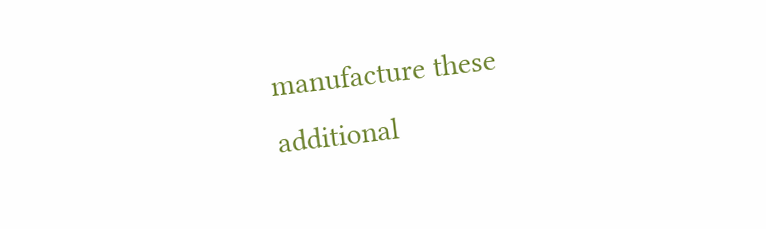manufacture these additional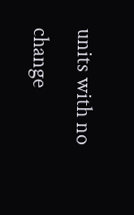units with no change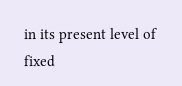in its present level of fixed